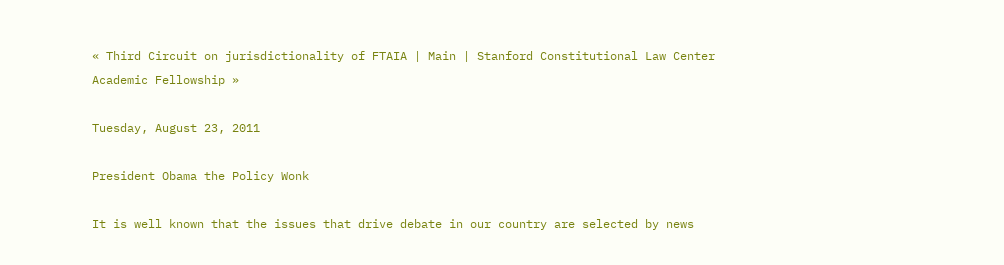« Third Circuit on jurisdictionality of FTAIA | Main | Stanford Constitutional Law Center Academic Fellowship »

Tuesday, August 23, 2011

President Obama the Policy Wonk

It is well known that the issues that drive debate in our country are selected by news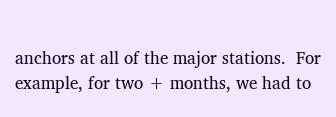anchors at all of the major stations.  For example, for two + months, we had to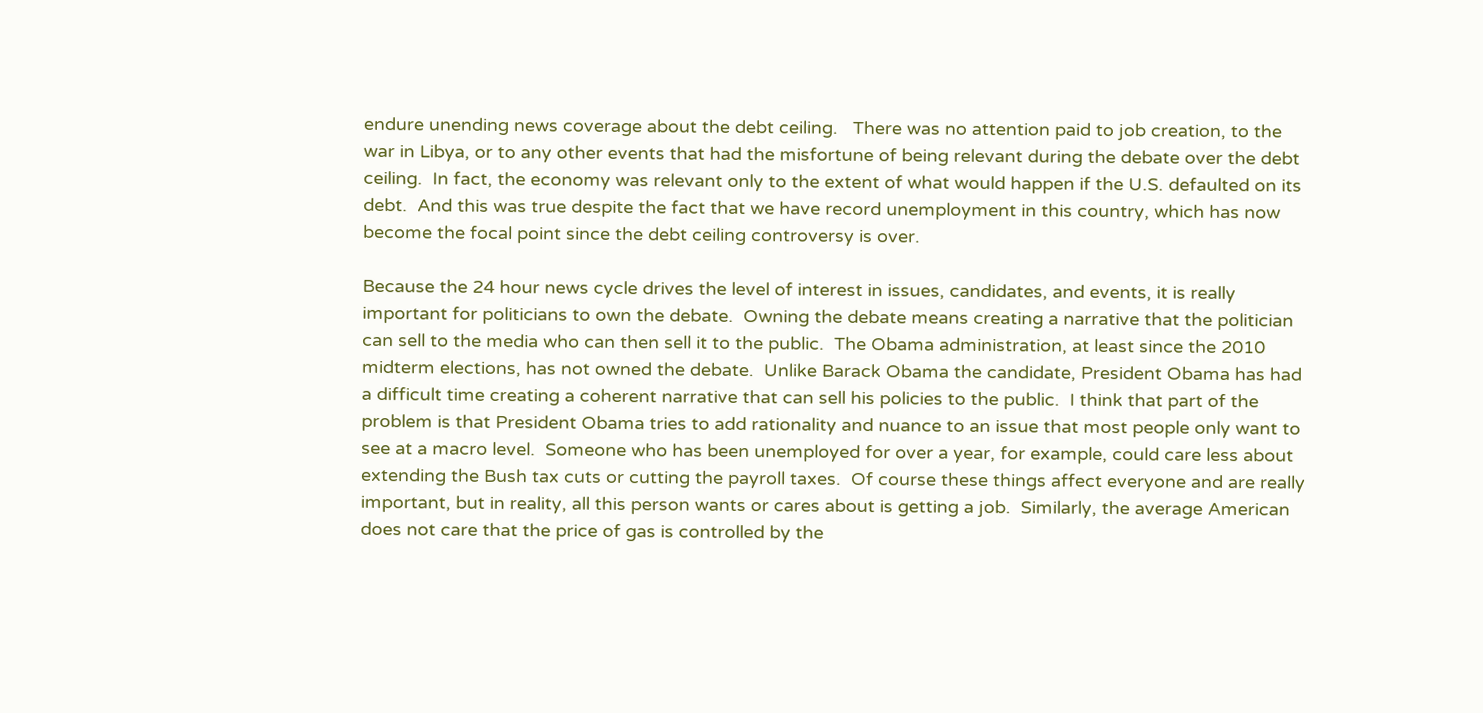endure unending news coverage about the debt ceiling.   There was no attention paid to job creation, to the war in Libya, or to any other events that had the misfortune of being relevant during the debate over the debt ceiling.  In fact, the economy was relevant only to the extent of what would happen if the U.S. defaulted on its debt.  And this was true despite the fact that we have record unemployment in this country, which has now become the focal point since the debt ceiling controversy is over.

Because the 24 hour news cycle drives the level of interest in issues, candidates, and events, it is really important for politicians to own the debate.  Owning the debate means creating a narrative that the politician can sell to the media who can then sell it to the public.  The Obama administration, at least since the 2010 midterm elections, has not owned the debate.  Unlike Barack Obama the candidate, President Obama has had a difficult time creating a coherent narrative that can sell his policies to the public.  I think that part of the problem is that President Obama tries to add rationality and nuance to an issue that most people only want to see at a macro level.  Someone who has been unemployed for over a year, for example, could care less about extending the Bush tax cuts or cutting the payroll taxes.  Of course these things affect everyone and are really important, but in reality, all this person wants or cares about is getting a job.  Similarly, the average American does not care that the price of gas is controlled by the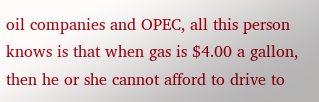oil companies and OPEC, all this person knows is that when gas is $4.00 a gallon, then he or she cannot afford to drive to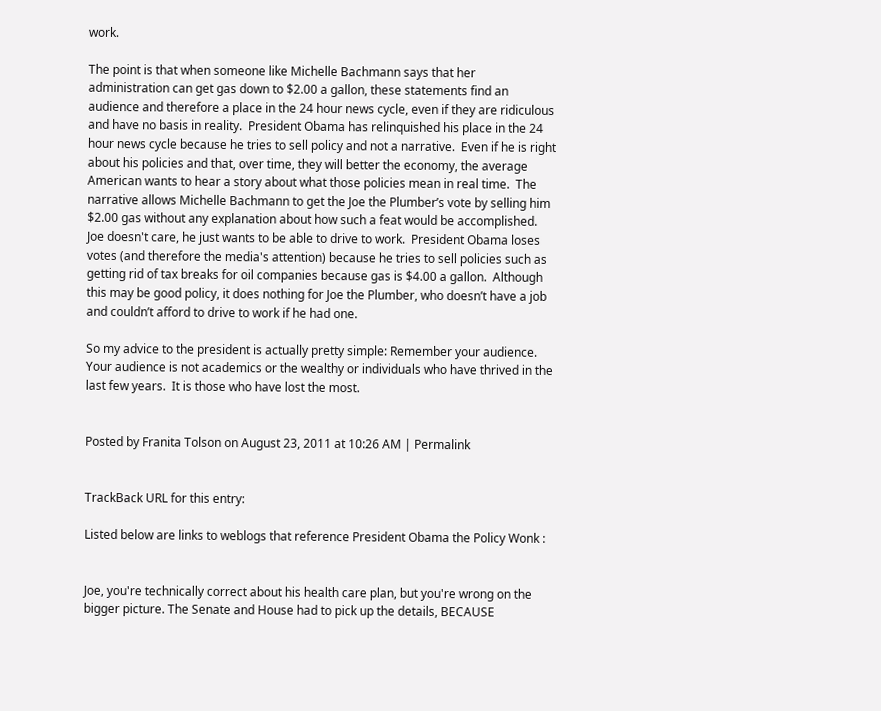work.

The point is that when someone like Michelle Bachmann says that her administration can get gas down to $2.00 a gallon, these statements find an audience and therefore a place in the 24 hour news cycle, even if they are ridiculous and have no basis in reality.  President Obama has relinquished his place in the 24 hour news cycle because he tries to sell policy and not a narrative.  Even if he is right about his policies and that, over time, they will better the economy, the average American wants to hear a story about what those policies mean in real time.  The narrative allows Michelle Bachmann to get the Joe the Plumber’s vote by selling him $2.00 gas without any explanation about how such a feat would be accomplished.  Joe doesn't care, he just wants to be able to drive to work.  President Obama loses votes (and therefore the media's attention) because he tries to sell policies such as getting rid of tax breaks for oil companies because gas is $4.00 a gallon.  Although this may be good policy, it does nothing for Joe the Plumber, who doesn’t have a job and couldn’t afford to drive to work if he had one.

So my advice to the president is actually pretty simple: Remember your audience.  Your audience is not academics or the wealthy or individuals who have thrived in the last few years.  It is those who have lost the most.


Posted by Franita Tolson on August 23, 2011 at 10:26 AM | Permalink


TrackBack URL for this entry:

Listed below are links to weblogs that reference President Obama the Policy Wonk :


Joe, you're technically correct about his health care plan, but you're wrong on the bigger picture. The Senate and House had to pick up the details, BECAUSE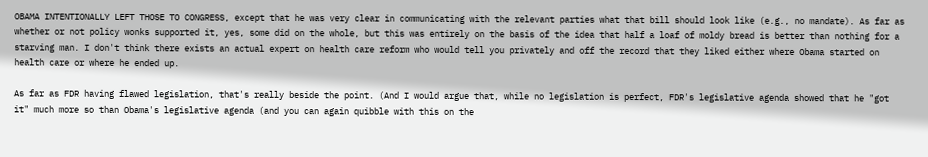OBAMA INTENTIONALLY LEFT THOSE TO CONGRESS, except that he was very clear in communicating with the relevant parties what that bill should look like (e.g., no mandate). As far as whether or not policy wonks supported it, yes, some did on the whole, but this was entirely on the basis of the idea that half a loaf of moldy bread is better than nothing for a starving man. I don't think there exists an actual expert on health care reform who would tell you privately and off the record that they liked either where Obama started on health care or where he ended up.

As far as FDR having flawed legislation, that's really beside the point. (And I would argue that, while no legislation is perfect, FDR's legislative agenda showed that he "got it" much more so than Obama's legislative agenda (and you can again quibble with this on the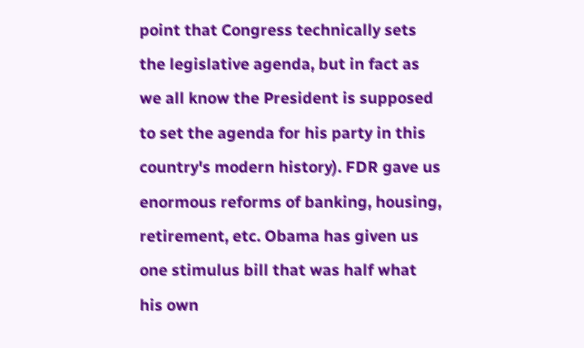point that Congress technically sets the legislative agenda, but in fact as we all know the President is supposed to set the agenda for his party in this country's modern history). FDR gave us enormous reforms of banking, housing, retirement, etc. Obama has given us one stimulus bill that was half what his own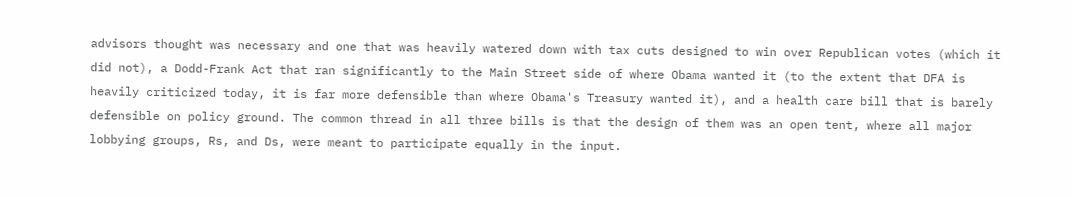advisors thought was necessary and one that was heavily watered down with tax cuts designed to win over Republican votes (which it did not), a Dodd-Frank Act that ran significantly to the Main Street side of where Obama wanted it (to the extent that DFA is heavily criticized today, it is far more defensible than where Obama's Treasury wanted it), and a health care bill that is barely defensible on policy ground. The common thread in all three bills is that the design of them was an open tent, where all major lobbying groups, Rs, and Ds, were meant to participate equally in the input.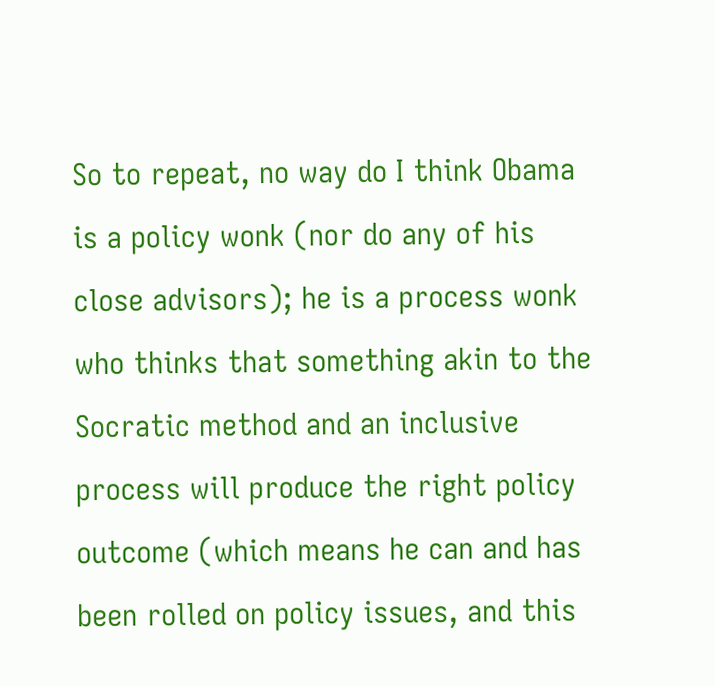So to repeat, no way do I think Obama is a policy wonk (nor do any of his close advisors); he is a process wonk who thinks that something akin to the Socratic method and an inclusive process will produce the right policy outcome (which means he can and has been rolled on policy issues, and this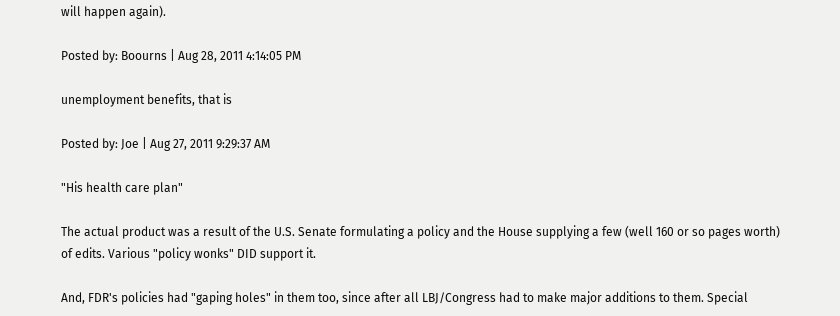will happen again).

Posted by: Boourns | Aug 28, 2011 4:14:05 PM

unemployment benefits, that is

Posted by: Joe | Aug 27, 2011 9:29:37 AM

"His health care plan"

The actual product was a result of the U.S. Senate formulating a policy and the House supplying a few (well 160 or so pages worth) of edits. Various "policy wonks" DID support it.

And, FDR's policies had "gaping holes" in them too, since after all LBJ/Congress had to make major additions to them. Special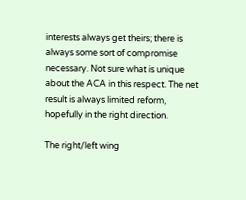interests always get theirs; there is always some sort of compromise necessary. Not sure what is unique about the ACA in this respect. The net result is always limited reform, hopefully in the right direction.

The right/left wing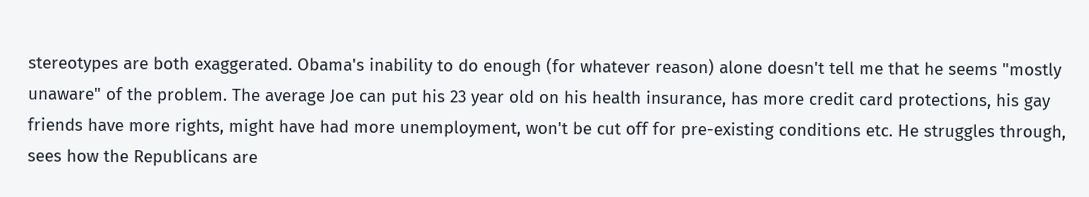stereotypes are both exaggerated. Obama's inability to do enough (for whatever reason) alone doesn't tell me that he seems "mostly unaware" of the problem. The average Joe can put his 23 year old on his health insurance, has more credit card protections, his gay friends have more rights, might have had more unemployment, won't be cut off for pre-existing conditions etc. He struggles through, sees how the Republicans are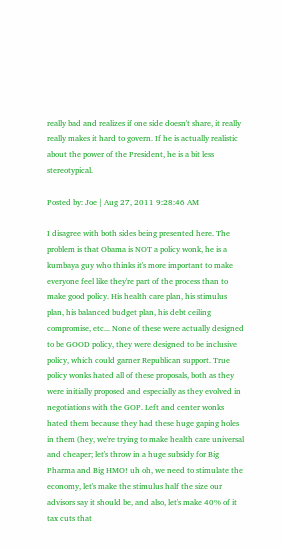really bad and realizes if one side doesn't share, it really really makes it hard to govern. If he is actually realistic about the power of the President, he is a bit less stereotypical.

Posted by: Joe | Aug 27, 2011 9:28:46 AM

I disagree with both sides being presented here. The problem is that Obama is NOT a policy wonk, he is a kumbaya guy who thinks it's more important to make everyone feel like they're part of the process than to make good policy. His health care plan, his stimulus plan, his balanced budget plan, his debt ceiling compromise, etc... None of these were actually designed to be GOOD policy, they were designed to be inclusive policy, which could garner Republican support. True policy wonks hated all of these proposals, both as they were initially proposed and especially as they evolved in negotiations with the GOP. Left and center wonks hated them because they had these huge gaping holes in them (hey, we're trying to make health care universal and cheaper; let's throw in a huge subsidy for Big Pharma and Big HMO! uh oh, we need to stimulate the economy, let's make the stimulus half the size our advisors say it should be, and also, let's make 40% of it tax cuts that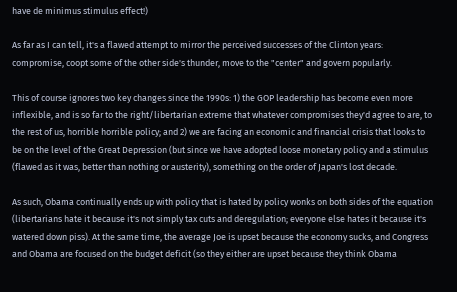have de minimus stimulus effect!)

As far as I can tell, it's a flawed attempt to mirror the perceived successes of the Clinton years: compromise, coopt some of the other side's thunder, move to the "center" and govern popularly.

This of course ignores two key changes since the 1990s: 1) the GOP leadership has become even more inflexible, and is so far to the right/libertarian extreme that whatever compromises they'd agree to are, to the rest of us, horrible horrible policy; and 2) we are facing an economic and financial crisis that looks to be on the level of the Great Depression (but since we have adopted loose monetary policy and a stimulus (flawed as it was, better than nothing or austerity), something on the order of Japan's lost decade.

As such, Obama continually ends up with policy that is hated by policy wonks on both sides of the equation (libertarians hate it because it's not simply tax cuts and deregulation; everyone else hates it because it's watered down piss). At the same time, the average Joe is upset because the economy sucks, and Congress and Obama are focused on the budget deficit (so they either are upset because they think Obama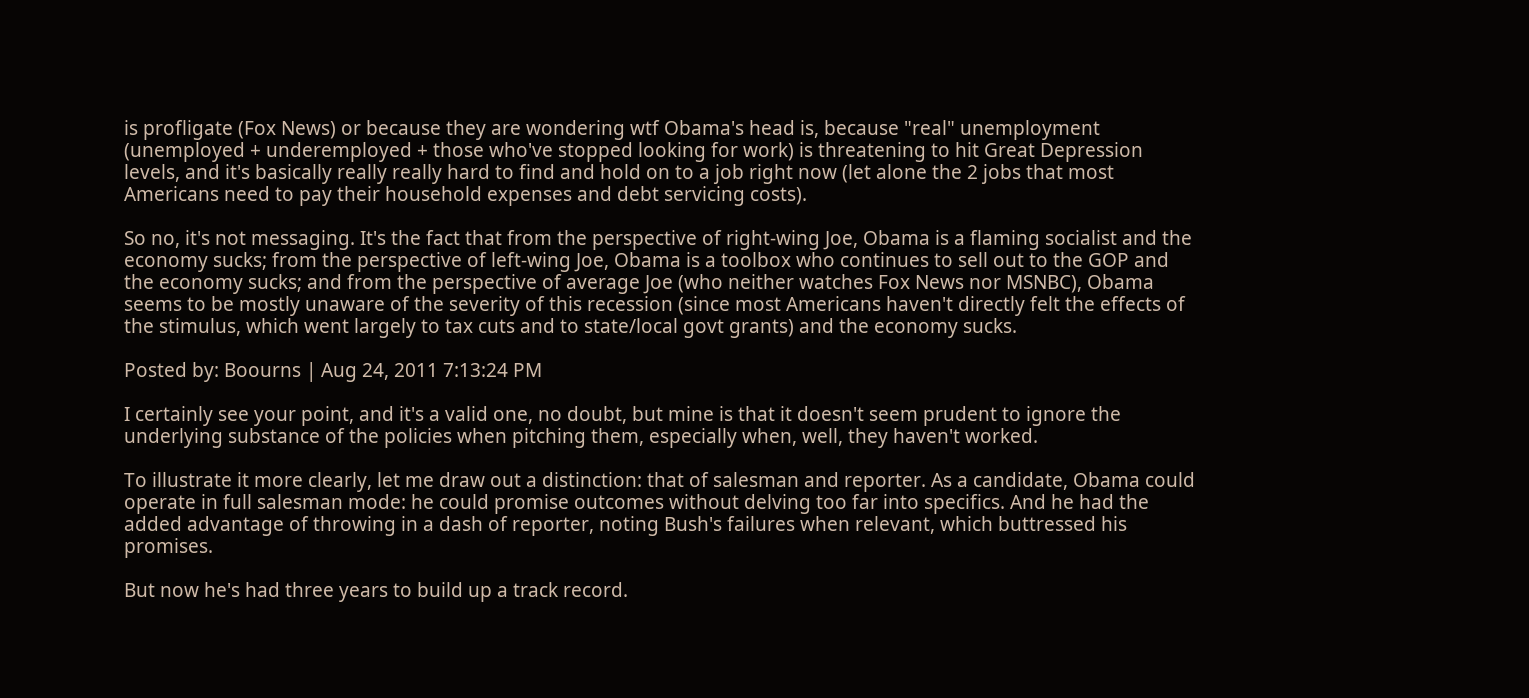is profligate (Fox News) or because they are wondering wtf Obama's head is, because "real" unemployment (unemployed + underemployed + those who've stopped looking for work) is threatening to hit Great Depression levels, and it's basically really really hard to find and hold on to a job right now (let alone the 2 jobs that most Americans need to pay their household expenses and debt servicing costs).

So no, it's not messaging. It's the fact that from the perspective of right-wing Joe, Obama is a flaming socialist and the economy sucks; from the perspective of left-wing Joe, Obama is a toolbox who continues to sell out to the GOP and the economy sucks; and from the perspective of average Joe (who neither watches Fox News nor MSNBC), Obama seems to be mostly unaware of the severity of this recession (since most Americans haven't directly felt the effects of the stimulus, which went largely to tax cuts and to state/local govt grants) and the economy sucks.

Posted by: Boourns | Aug 24, 2011 7:13:24 PM

I certainly see your point, and it's a valid one, no doubt, but mine is that it doesn't seem prudent to ignore the underlying substance of the policies when pitching them, especially when, well, they haven't worked.

To illustrate it more clearly, let me draw out a distinction: that of salesman and reporter. As a candidate, Obama could operate in full salesman mode: he could promise outcomes without delving too far into specifics. And he had the added advantage of throwing in a dash of reporter, noting Bush's failures when relevant, which buttressed his promises.

But now he's had three years to build up a track record.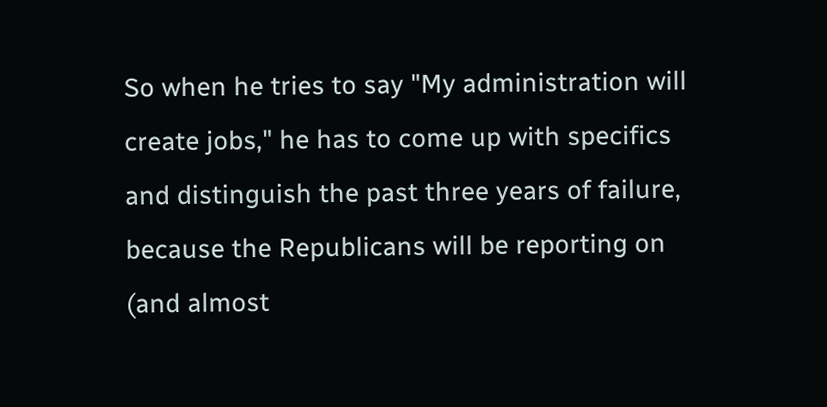So when he tries to say "My administration will create jobs," he has to come up with specifics and distinguish the past three years of failure, because the Republicans will be reporting on (and almost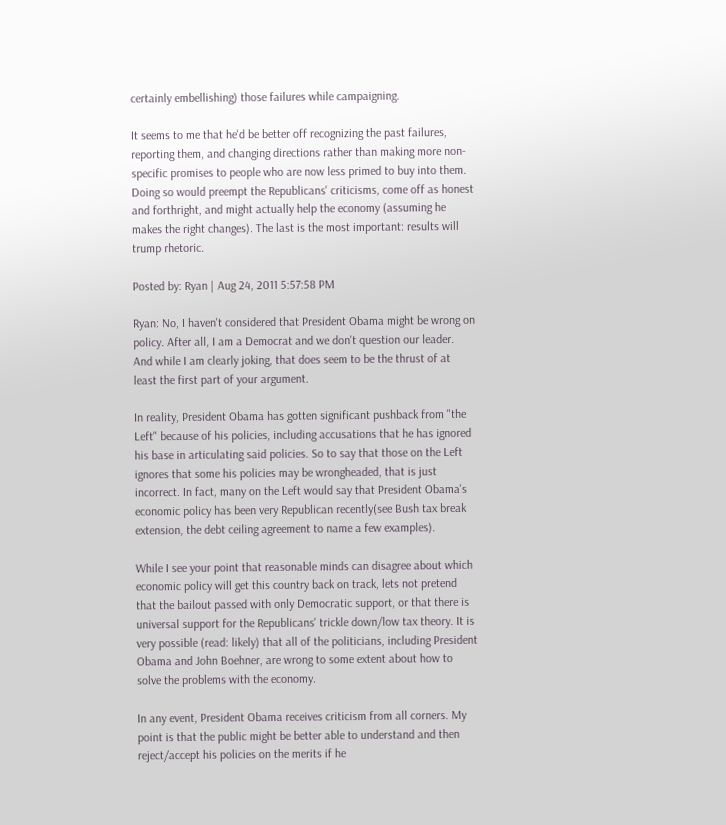certainly embellishing) those failures while campaigning.

It seems to me that he'd be better off recognizing the past failures, reporting them, and changing directions rather than making more non-specific promises to people who are now less primed to buy into them. Doing so would preempt the Republicans' criticisms, come off as honest and forthright, and might actually help the economy (assuming he makes the right changes). The last is the most important: results will trump rhetoric.

Posted by: Ryan | Aug 24, 2011 5:57:58 PM

Ryan: No, I haven't considered that President Obama might be wrong on policy. After all, I am a Democrat and we don't question our leader. And while I am clearly joking, that does seem to be the thrust of at least the first part of your argument.

In reality, President Obama has gotten significant pushback from "the Left" because of his policies, including accusations that he has ignored his base in articulating said policies. So to say that those on the Left ignores that some his policies may be wrongheaded, that is just incorrect. In fact, many on the Left would say that President Obama's economic policy has been very Republican recently(see Bush tax break extension, the debt ceiling agreement to name a few examples).

While I see your point that reasonable minds can disagree about which economic policy will get this country back on track, lets not pretend that the bailout passed with only Democratic support, or that there is universal support for the Republicans' trickle down/low tax theory. It is very possible (read: likely) that all of the politicians, including President Obama and John Boehner, are wrong to some extent about how to solve the problems with the economy.

In any event, President Obama receives criticism from all corners. My point is that the public might be better able to understand and then reject/accept his policies on the merits if he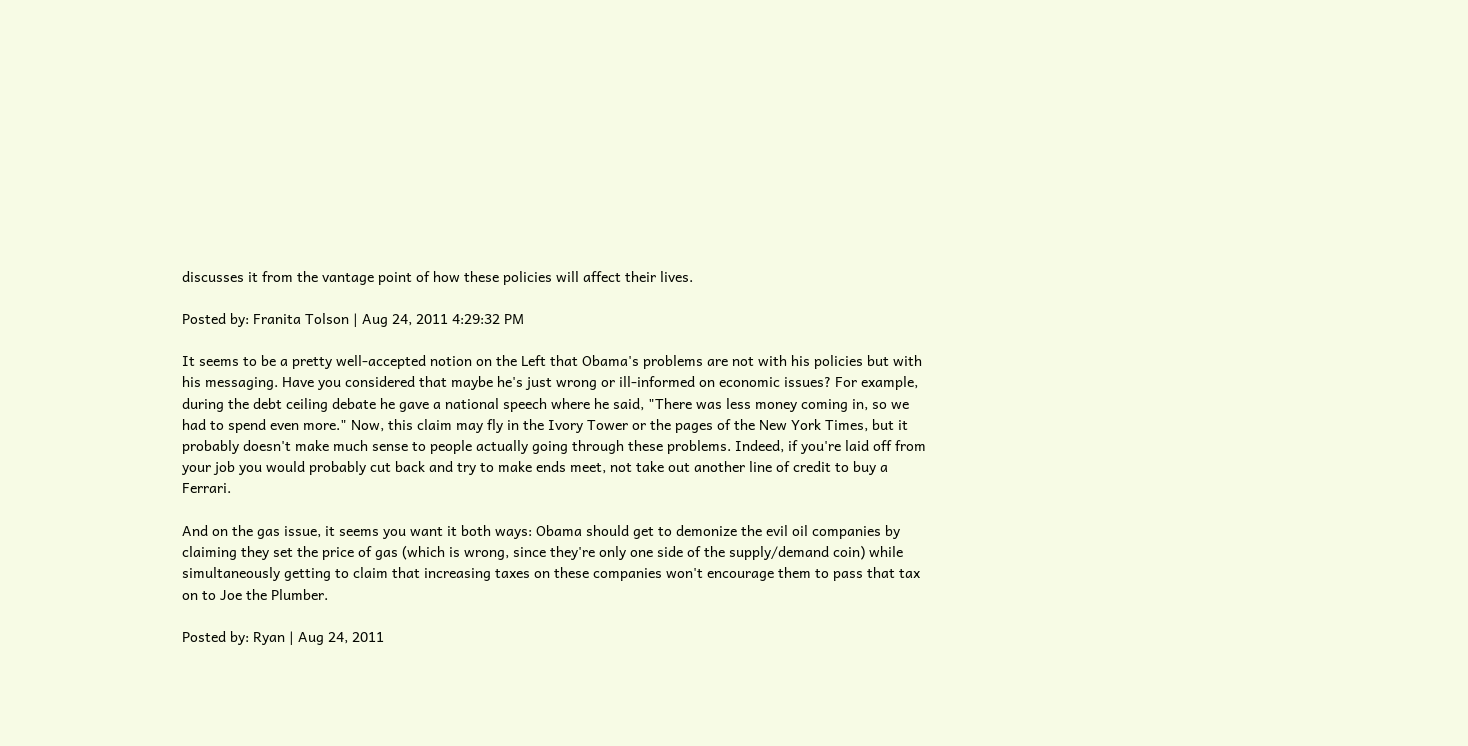discusses it from the vantage point of how these policies will affect their lives.

Posted by: Franita Tolson | Aug 24, 2011 4:29:32 PM

It seems to be a pretty well-accepted notion on the Left that Obama's problems are not with his policies but with his messaging. Have you considered that maybe he's just wrong or ill-informed on economic issues? For example, during the debt ceiling debate he gave a national speech where he said, "There was less money coming in, so we had to spend even more." Now, this claim may fly in the Ivory Tower or the pages of the New York Times, but it probably doesn't make much sense to people actually going through these problems. Indeed, if you're laid off from your job you would probably cut back and try to make ends meet, not take out another line of credit to buy a Ferrari.

And on the gas issue, it seems you want it both ways: Obama should get to demonize the evil oil companies by claiming they set the price of gas (which is wrong, since they're only one side of the supply/demand coin) while simultaneously getting to claim that increasing taxes on these companies won't encourage them to pass that tax on to Joe the Plumber.

Posted by: Ryan | Aug 24, 2011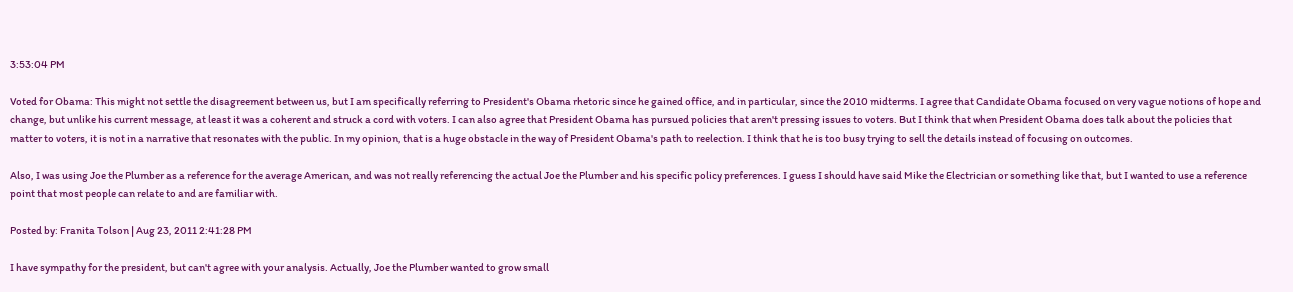3:53:04 PM

Voted for Obama: This might not settle the disagreement between us, but I am specifically referring to President's Obama rhetoric since he gained office, and in particular, since the 2010 midterms. I agree that Candidate Obama focused on very vague notions of hope and change, but unlike his current message, at least it was a coherent and struck a cord with voters. I can also agree that President Obama has pursued policies that aren't pressing issues to voters. But I think that when President Obama does talk about the policies that matter to voters, it is not in a narrative that resonates with the public. In my opinion, that is a huge obstacle in the way of President Obama's path to reelection. I think that he is too busy trying to sell the details instead of focusing on outcomes.

Also, I was using Joe the Plumber as a reference for the average American, and was not really referencing the actual Joe the Plumber and his specific policy preferences. I guess I should have said Mike the Electrician or something like that, but I wanted to use a reference point that most people can relate to and are familiar with.

Posted by: Franita Tolson | Aug 23, 2011 2:41:28 PM

I have sympathy for the president, but can't agree with your analysis. Actually, Joe the Plumber wanted to grow small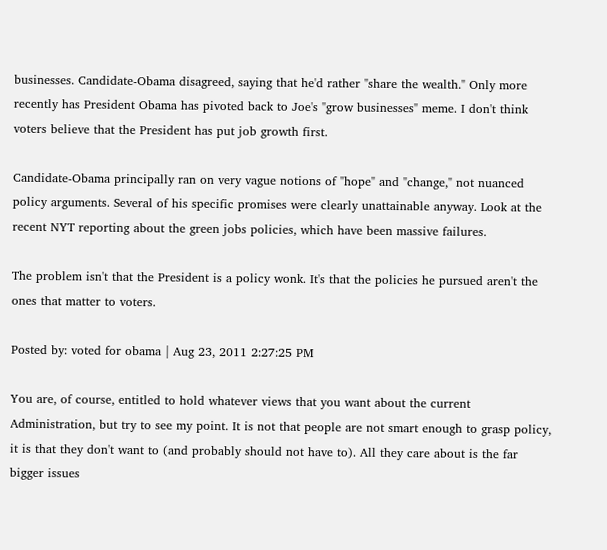businesses. Candidate-Obama disagreed, saying that he'd rather "share the wealth." Only more recently has President Obama has pivoted back to Joe's "grow businesses" meme. I don't think voters believe that the President has put job growth first.

Candidate-Obama principally ran on very vague notions of "hope" and "change," not nuanced policy arguments. Several of his specific promises were clearly unattainable anyway. Look at the recent NYT reporting about the green jobs policies, which have been massive failures.

The problem isn't that the President is a policy wonk. It's that the policies he pursued aren't the ones that matter to voters.

Posted by: voted for obama | Aug 23, 2011 2:27:25 PM

You are, of course, entitled to hold whatever views that you want about the current Administration, but try to see my point. It is not that people are not smart enough to grasp policy, it is that they don't want to (and probably should not have to). All they care about is the far bigger issues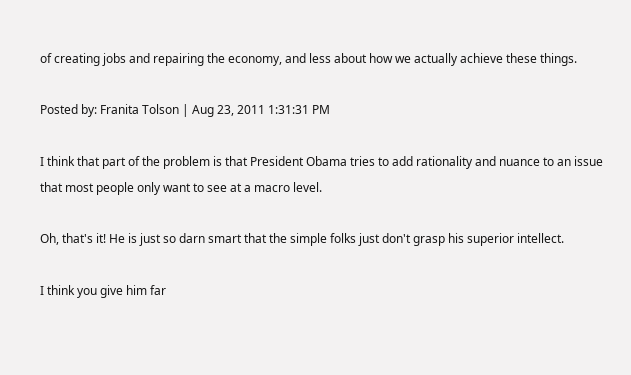of creating jobs and repairing the economy, and less about how we actually achieve these things.

Posted by: Franita Tolson | Aug 23, 2011 1:31:31 PM

I think that part of the problem is that President Obama tries to add rationality and nuance to an issue that most people only want to see at a macro level.

Oh, that's it! He is just so darn smart that the simple folks just don't grasp his superior intellect.

I think you give him far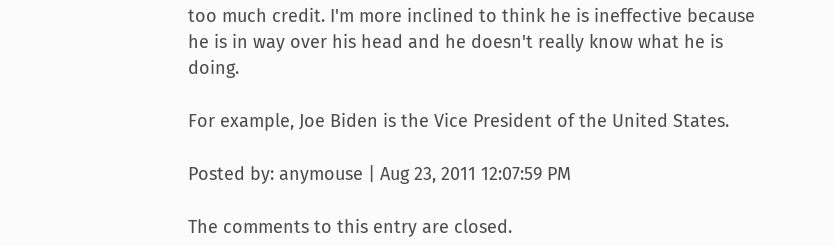too much credit. I'm more inclined to think he is ineffective because he is in way over his head and he doesn't really know what he is doing.

For example, Joe Biden is the Vice President of the United States.

Posted by: anymouse | Aug 23, 2011 12:07:59 PM

The comments to this entry are closed.